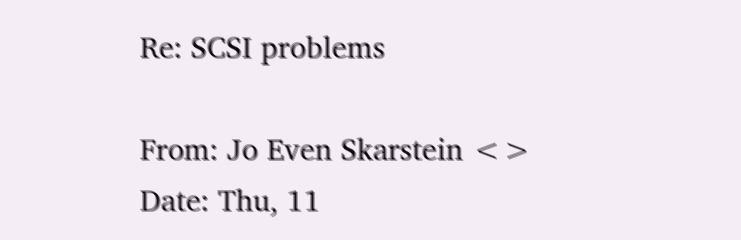Re: SCSI problems

From: Jo Even Skarstein <>
Date: Thu, 11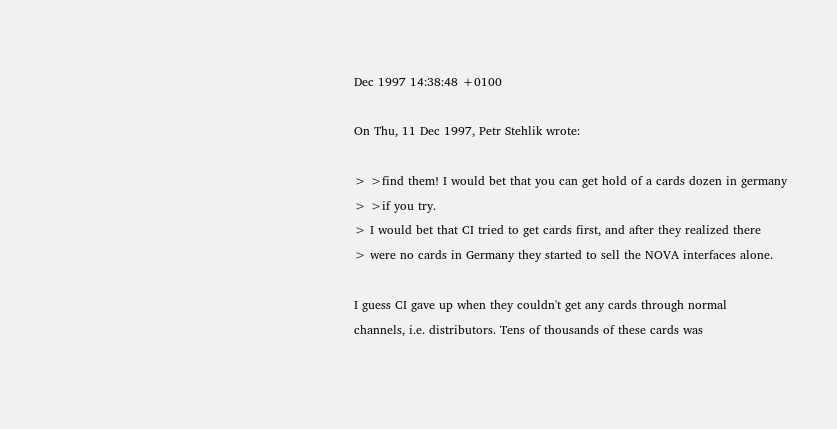Dec 1997 14:38:48 +0100

On Thu, 11 Dec 1997, Petr Stehlik wrote:

> >find them! I would bet that you can get hold of a cards dozen in germany
> >if you try.
> I would bet that CI tried to get cards first, and after they realized there
> were no cards in Germany they started to sell the NOVA interfaces alone.

I guess CI gave up when they couldn't get any cards through normal
channels, i.e. distributors. Tens of thousands of these cards was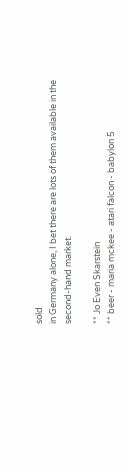sold
in Germany alone, I bet there are lots of them available in the
second-hand market.

** Jo Even Skarstein
** beer - maria mckee - atari falcon - babylon 5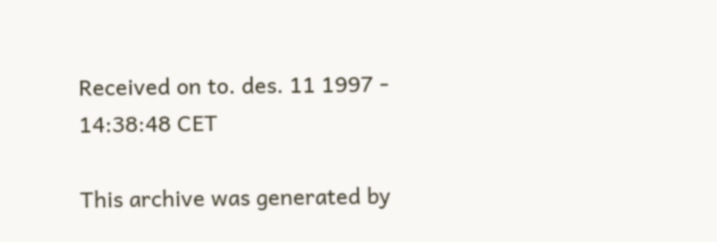Received on to. des. 11 1997 - 14:38:48 CET

This archive was generated by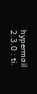hypermail 2.3.0 : ti.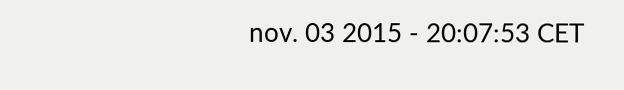nov. 03 2015 - 20:07:53 CET